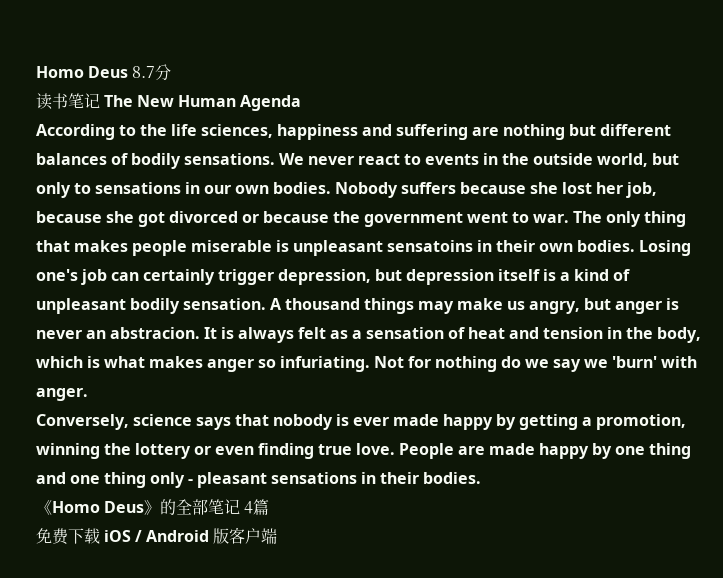Homo Deus 8.7分
读书笔记 The New Human Agenda
According to the life sciences, happiness and suffering are nothing but different balances of bodily sensations. We never react to events in the outside world, but only to sensations in our own bodies. Nobody suffers because she lost her job, because she got divorced or because the government went to war. The only thing that makes people miserable is unpleasant sensatoins in their own bodies. Losing one's job can certainly trigger depression, but depression itself is a kind of unpleasant bodily sensation. A thousand things may make us angry, but anger is never an abstracion. It is always felt as a sensation of heat and tension in the body, which is what makes anger so infuriating. Not for nothing do we say we 'burn' with anger.
Conversely, science says that nobody is ever made happy by getting a promotion, winning the lottery or even finding true love. People are made happy by one thing and one thing only - pleasant sensations in their bodies.
《Homo Deus》的全部笔记 4篇
免费下载 iOS / Android 版客户端